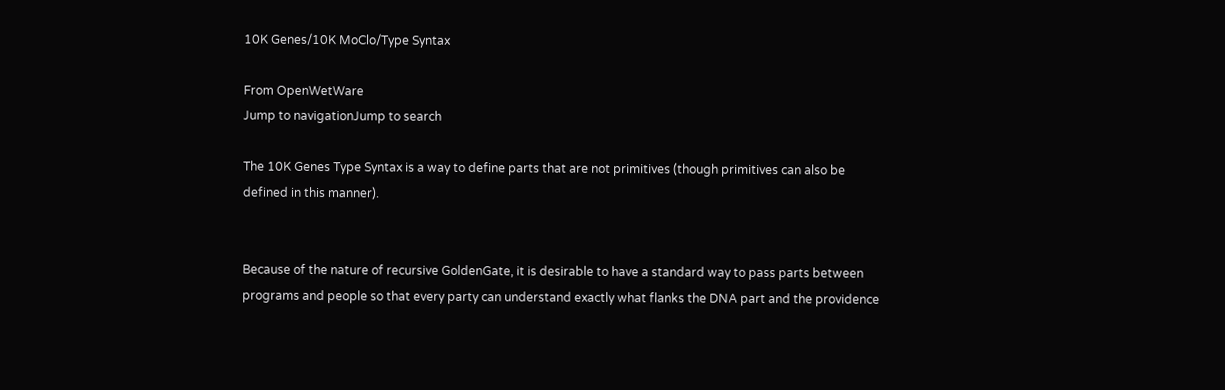10K Genes/10K MoClo/Type Syntax

From OpenWetWare
Jump to navigationJump to search

The 10K Genes Type Syntax is a way to define parts that are not primitives (though primitives can also be defined in this manner).


Because of the nature of recursive GoldenGate, it is desirable to have a standard way to pass parts between programs and people so that every party can understand exactly what flanks the DNA part and the providence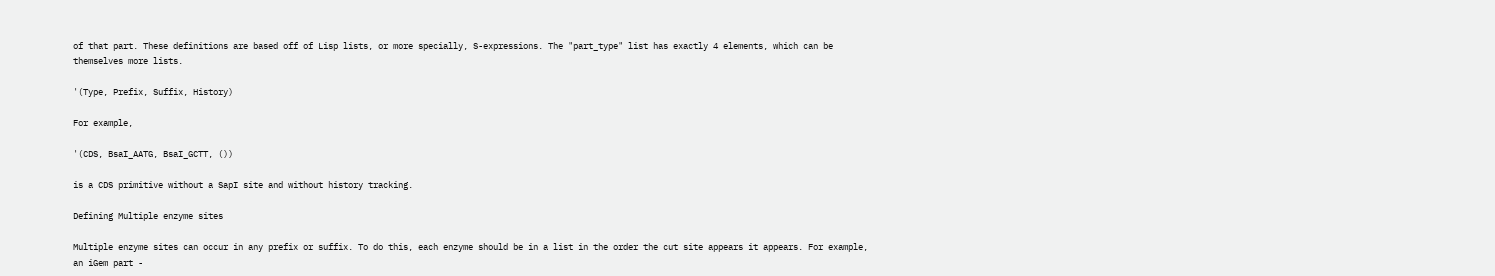of that part. These definitions are based off of Lisp lists, or more specially, S-expressions. The "part_type" list has exactly 4 elements, which can be themselves more lists.

'(Type, Prefix, Suffix, History)

For example,

'(CDS, BsaI_AATG, BsaI_GCTT, ())

is a CDS primitive without a SapI site and without history tracking.

Defining Multiple enzyme sites

Multiple enzyme sites can occur in any prefix or suffix. To do this, each enzyme should be in a list in the order the cut site appears it appears. For example, an iGem part -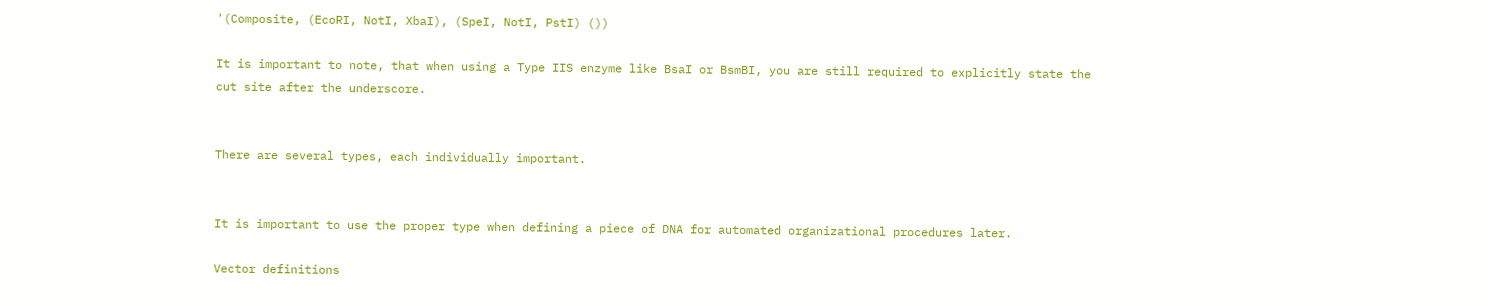'(Composite, (EcoRI, NotI, XbaI), (SpeI, NotI, PstI) ())

It is important to note, that when using a Type IIS enzyme like BsaI or BsmBI, you are still required to explicitly state the cut site after the underscore.


There are several types, each individually important.


It is important to use the proper type when defining a piece of DNA for automated organizational procedures later.

Vector definitions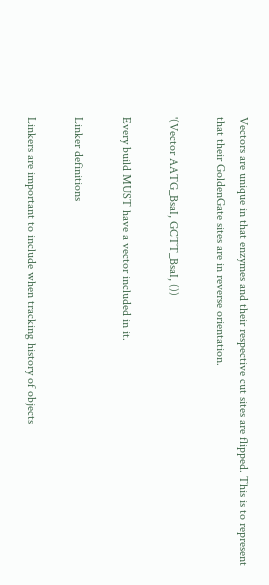Vectors are unique in that enzymes and their respective cut sites are flipped. This is to represent that their GoldenGate sites are in reverse orientation.

'(Vector AATG_BsaI, GCTT_BsaI, ())

Every build MUST have a vector included in it.

Linker definitions

Linkers are important to include when tracking history of objects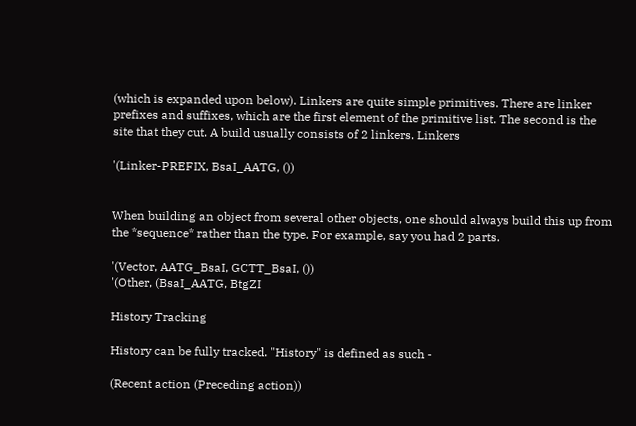(which is expanded upon below). Linkers are quite simple primitives. There are linker prefixes and suffixes, which are the first element of the primitive list. The second is the site that they cut. A build usually consists of 2 linkers. Linkers

'(Linker-PREFIX, BsaI_AATG, ())


When building an object from several other objects, one should always build this up from the *sequence* rather than the type. For example, say you had 2 parts.

'(Vector, AATG_BsaI, GCTT_BsaI, ())
'(Other, (BsaI_AATG, BtgZI

History Tracking

History can be fully tracked. "History" is defined as such -

(Recent action (Preceding action))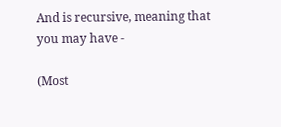And is recursive, meaning that you may have -

(Most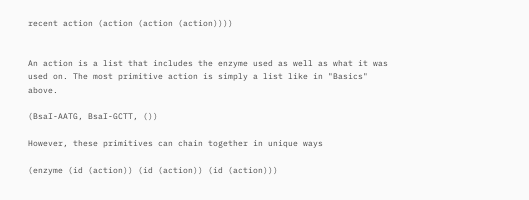recent action (action (action (action))))


An action is a list that includes the enzyme used as well as what it was used on. The most primitive action is simply a list like in "Basics" above.

(BsaI-AATG, BsaI-GCTT, ())

However, these primitives can chain together in unique ways

(enzyme (id (action)) (id (action)) (id (action)))